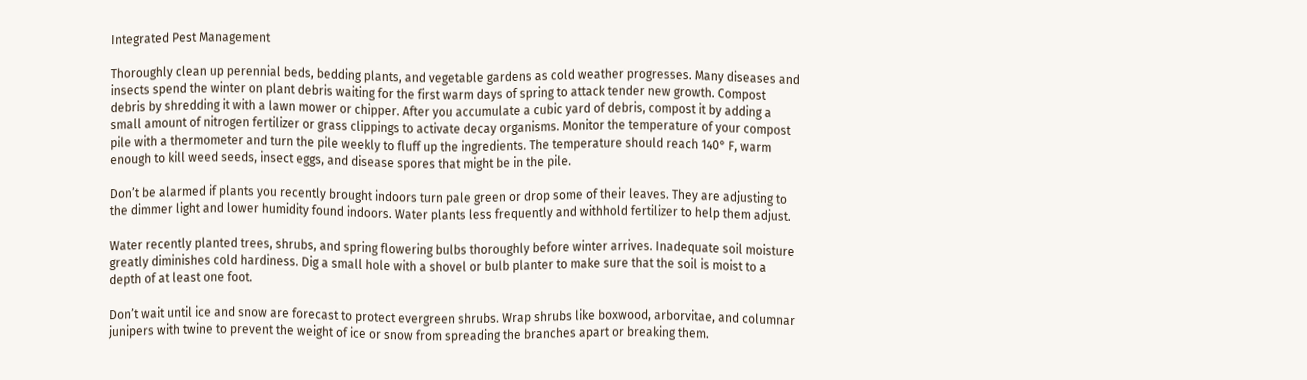Integrated Pest Management

Thoroughly clean up perennial beds, bedding plants, and vegetable gardens as cold weather progresses. Many diseases and insects spend the winter on plant debris waiting for the first warm days of spring to attack tender new growth. Compost debris by shredding it with a lawn mower or chipper. After you accumulate a cubic yard of debris, compost it by adding a small amount of nitrogen fertilizer or grass clippings to activate decay organisms. Monitor the temperature of your compost pile with a thermometer and turn the pile weekly to fluff up the ingredients. The temperature should reach 140° F, warm enough to kill weed seeds, insect eggs, and disease spores that might be in the pile.

Don’t be alarmed if plants you recently brought indoors turn pale green or drop some of their leaves. They are adjusting to the dimmer light and lower humidity found indoors. Water plants less frequently and withhold fertilizer to help them adjust.

Water recently planted trees, shrubs, and spring flowering bulbs thoroughly before winter arrives. Inadequate soil moisture greatly diminishes cold hardiness. Dig a small hole with a shovel or bulb planter to make sure that the soil is moist to a depth of at least one foot.

Don’t wait until ice and snow are forecast to protect evergreen shrubs. Wrap shrubs like boxwood, arborvitae, and columnar junipers with twine to prevent the weight of ice or snow from spreading the branches apart or breaking them.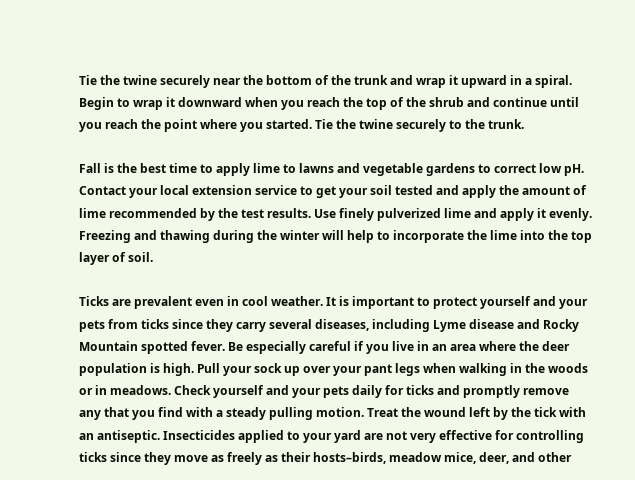Tie the twine securely near the bottom of the trunk and wrap it upward in a spiral. Begin to wrap it downward when you reach the top of the shrub and continue until you reach the point where you started. Tie the twine securely to the trunk.

Fall is the best time to apply lime to lawns and vegetable gardens to correct low pH. Contact your local extension service to get your soil tested and apply the amount of lime recommended by the test results. Use finely pulverized lime and apply it evenly. Freezing and thawing during the winter will help to incorporate the lime into the top layer of soil.

Ticks are prevalent even in cool weather. It is important to protect yourself and your pets from ticks since they carry several diseases, including Lyme disease and Rocky Mountain spotted fever. Be especially careful if you live in an area where the deer population is high. Pull your sock up over your pant legs when walking in the woods or in meadows. Check yourself and your pets daily for ticks and promptly remove any that you find with a steady pulling motion. Treat the wound left by the tick with an antiseptic. Insecticides applied to your yard are not very effective for controlling ticks since they move as freely as their hosts–birds, meadow mice, deer, and other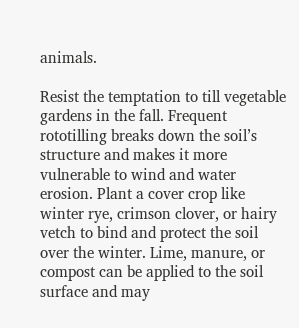animals.

Resist the temptation to till vegetable gardens in the fall. Frequent rototilling breaks down the soil’s structure and makes it more vulnerable to wind and water erosion. Plant a cover crop like winter rye, crimson clover, or hairy vetch to bind and protect the soil over the winter. Lime, manure, or compost can be applied to the soil surface and may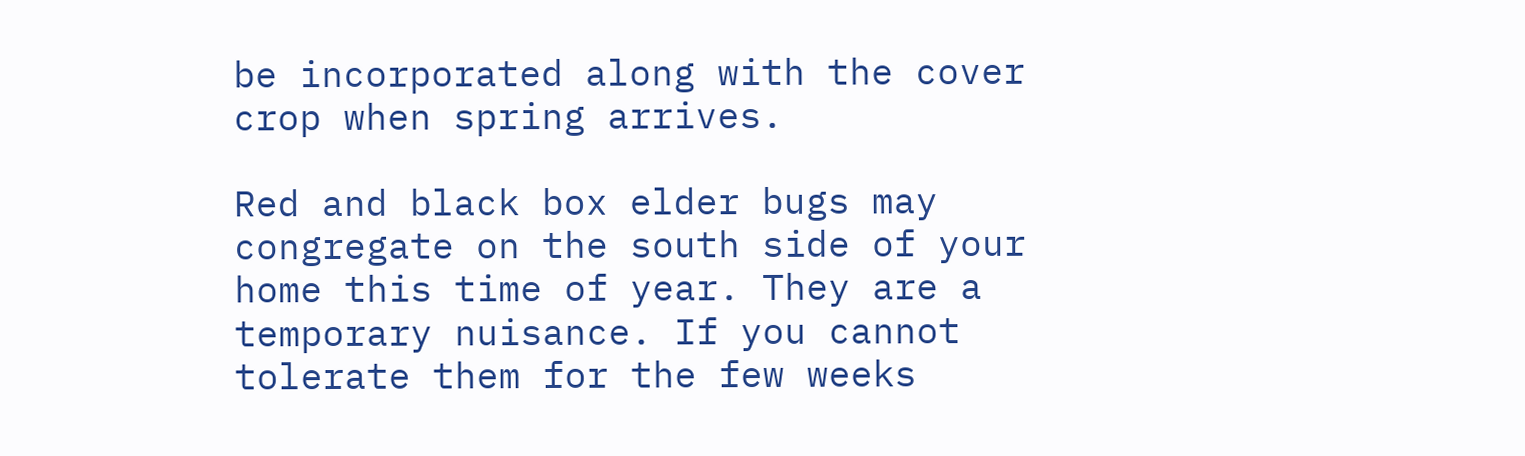be incorporated along with the cover crop when spring arrives.

Red and black box elder bugs may congregate on the south side of your home this time of year. They are a temporary nuisance. If you cannot tolerate them for the few weeks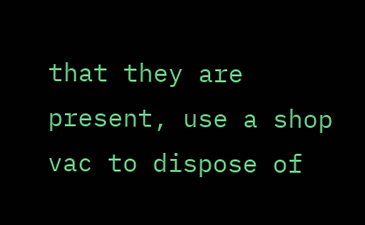that they are present, use a shop vac to dispose of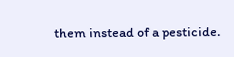them instead of a pesticide.